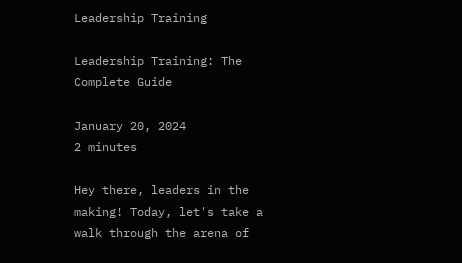Leadership Training

Leadership Training: The Complete Guide

January 20, 2024
2 minutes

Hey there, leaders in the making! Today, let's take a walk through the arena of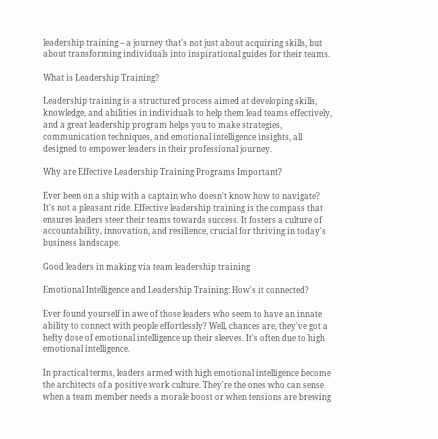leadership training – a journey that's not just about acquiring skills, but about transforming individuals into inspirational guides for their teams.

What is Leadership Training?

Leadership training is a structured process aimed at developing skills, knowledge, and abilities in individuals to help them lead teams effectively, and a great leadership program helps you to make strategies, communication techniques, and emotional intelligence insights, all designed to empower leaders in their professional journey.

Why are Effective Leadership Training Programs Important?

Ever been on a ship with a captain who doesn't know how to navigate? It's not a pleasant ride. Effective leadership training is the compass that ensures leaders steer their teams towards success. It fosters a culture of accountability, innovation, and resilience, crucial for thriving in today's business landscape.

Good leaders in making via team leadership training

Emotional Intelligence and Leadership Training: How's it connected?

Ever found yourself in awe of those leaders who seem to have an innate ability to connect with people effortlessly? Well, chances are, they've got a hefty dose of emotional intelligence up their sleeves. It's often due to high emotional intelligence.

In practical terms, leaders armed with high emotional intelligence become the architects of a positive work culture. They're the ones who can sense when a team member needs a morale boost or when tensions are brewing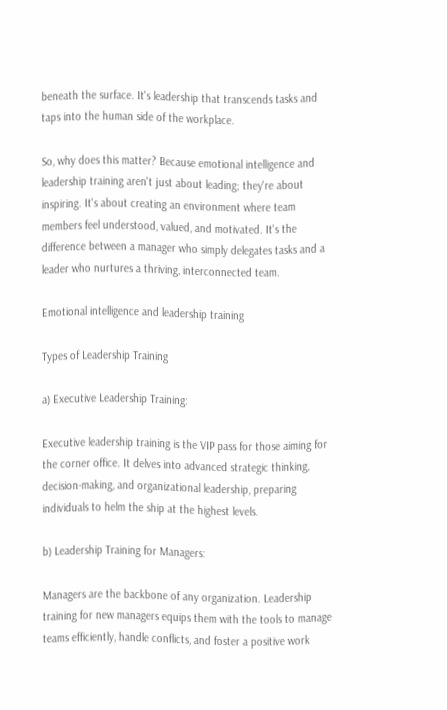beneath the surface. It's leadership that transcends tasks and taps into the human side of the workplace.

So, why does this matter? Because emotional intelligence and leadership training aren't just about leading; they're about inspiring. It's about creating an environment where team members feel understood, valued, and motivated. It's the difference between a manager who simply delegates tasks and a leader who nurtures a thriving, interconnected team.

Emotional intelligence and leadership training

Types of Leadership Training

a) Executive Leadership Training:

Executive leadership training is the VIP pass for those aiming for the corner office. It delves into advanced strategic thinking, decision-making, and organizational leadership, preparing individuals to helm the ship at the highest levels.

b) Leadership Training for Managers:

Managers are the backbone of any organization. Leadership training for new managers equips them with the tools to manage teams efficiently, handle conflicts, and foster a positive work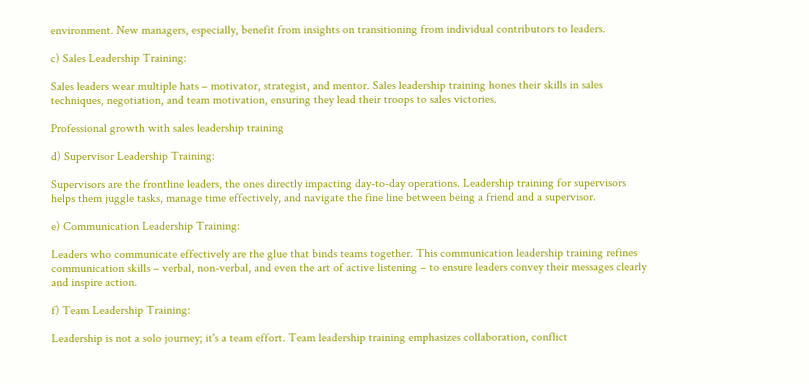environment. New managers, especially, benefit from insights on transitioning from individual contributors to leaders.

c) Sales Leadership Training:

Sales leaders wear multiple hats – motivator, strategist, and mentor. Sales leadership training hones their skills in sales techniques, negotiation, and team motivation, ensuring they lead their troops to sales victories.

Professional growth with sales leadership training

d) Supervisor Leadership Training:

Supervisors are the frontline leaders, the ones directly impacting day-to-day operations. Leadership training for supervisors helps them juggle tasks, manage time effectively, and navigate the fine line between being a friend and a supervisor.

e) Communication Leadership Training:

Leaders who communicate effectively are the glue that binds teams together. This communication leadership training refines communication skills – verbal, non-verbal, and even the art of active listening – to ensure leaders convey their messages clearly and inspire action.

f) Team Leadership Training:

Leadership is not a solo journey; it's a team effort. Team leadership training emphasizes collaboration, conflict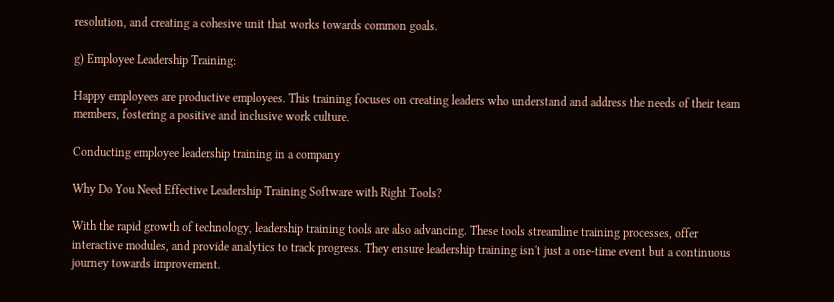resolution, and creating a cohesive unit that works towards common goals.

g) Employee Leadership Training:

Happy employees are productive employees. This training focuses on creating leaders who understand and address the needs of their team members, fostering a positive and inclusive work culture.

Conducting employee leadership training in a company

Why Do You Need Effective Leadership Training Software with Right Tools?

With the rapid growth of technology, leadership training tools are also advancing. These tools streamline training processes, offer interactive modules, and provide analytics to track progress. They ensure leadership training isn't just a one-time event but a continuous journey towards improvement.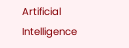Artificial Intelligence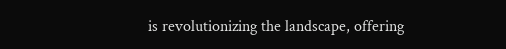is revolutionizing the landscape, offering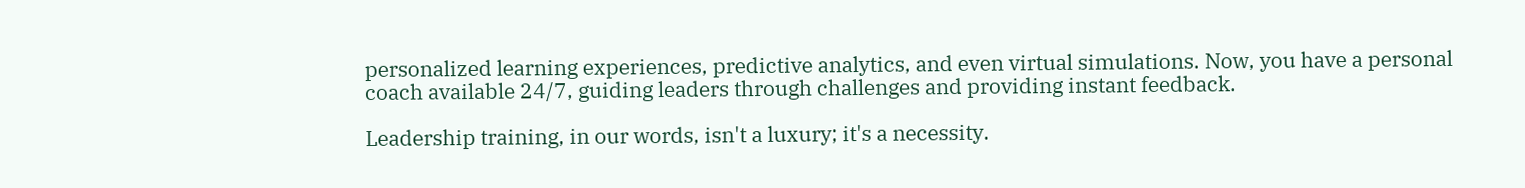personalized learning experiences, predictive analytics, and even virtual simulations. Now, you have a personal coach available 24/7, guiding leaders through challenges and providing instant feedback.

Leadership training, in our words, isn't a luxury; it's a necessity.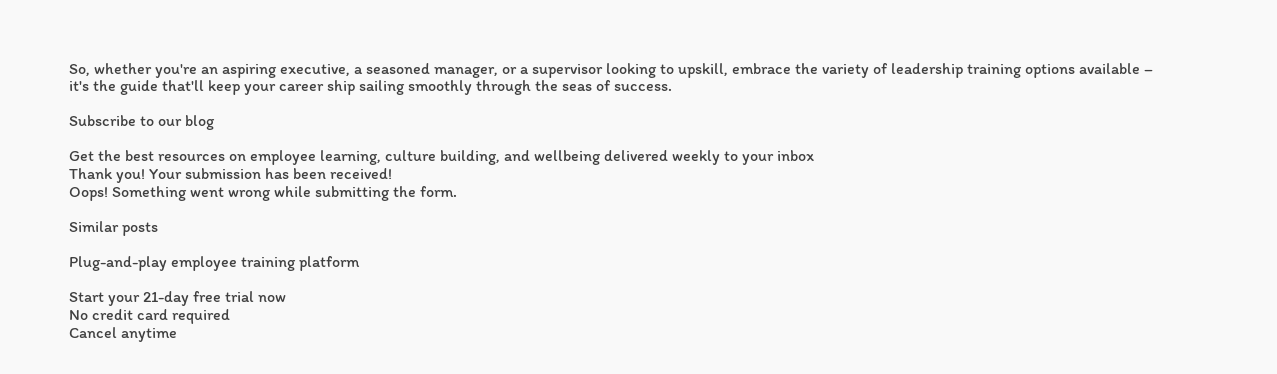So, whether you're an aspiring executive, a seasoned manager, or a supervisor looking to upskill, embrace the variety of leadership training options available – it's the guide that'll keep your career ship sailing smoothly through the seas of success.

Subscribe to our blog

Get the best resources on employee learning, culture building, and wellbeing delivered weekly to your inbox
Thank you! Your submission has been received!
Oops! Something went wrong while submitting the form.

Similar posts

Plug-and-play employee training platform

Start your 21-day free trial now
No credit card required
Cancel anytime